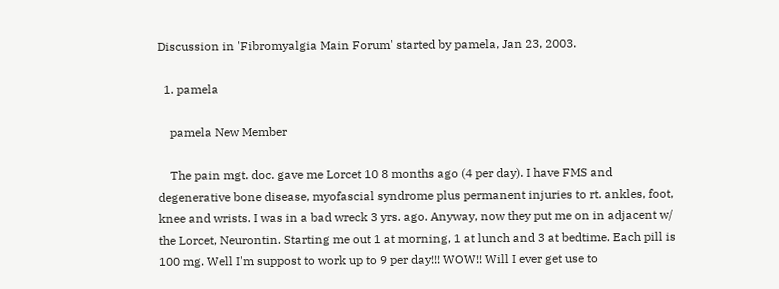Discussion in 'Fibromyalgia Main Forum' started by pamela, Jan 23, 2003.

  1. pamela

    pamela New Member

    The pain mgt. doc. gave me Lorcet 10 8 months ago (4 per day). I have FMS and degenerative bone disease, myofascial syndrome plus permanent injuries to rt. ankles, foot, knee and wrists. I was in a bad wreck 3 yrs. ago. Anyway, now they put me on in adjacent w/ the Lorcet, Neurontin. Starting me out 1 at morning, 1 at lunch and 3 at bedtime. Each pill is 100 mg. Well I'm suppost to work up to 9 per day!!! WOW!! Will I ever get use to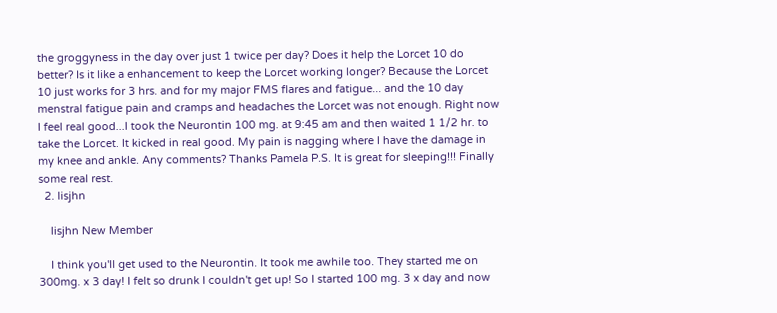the groggyness in the day over just 1 twice per day? Does it help the Lorcet 10 do better? Is it like a enhancement to keep the Lorcet working longer? Because the Lorcet 10 just works for 3 hrs. and for my major FMS flares and fatigue... and the 10 day menstral fatigue pain and cramps and headaches the Lorcet was not enough. Right now I feel real good...I took the Neurontin 100 mg. at 9:45 am and then waited 1 1/2 hr. to take the Lorcet. It kicked in real good. My pain is nagging where I have the damage in my knee and ankle. Any comments? Thanks Pamela P.S. It is great for sleeping!!! Finally some real rest.
  2. lisjhn

    lisjhn New Member

    I think you'll get used to the Neurontin. It took me awhile too. They started me on 300mg. x 3 day! I felt so drunk I couldn't get up! So I started 100 mg. 3 x day and now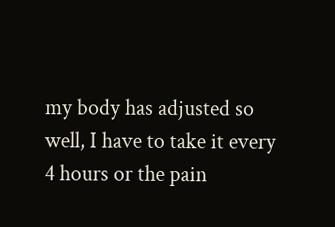my body has adjusted so well, I have to take it every 4 hours or the pain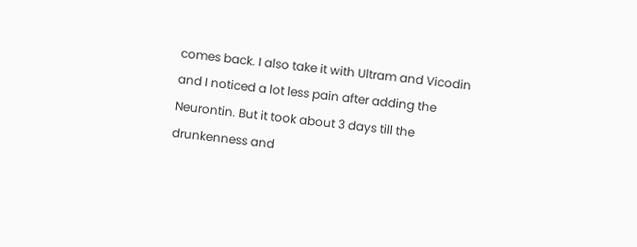comes back. I also take it with Ultram and Vicodin and I noticed a lot less pain after adding the Neurontin. But it took about 3 days till the drunkenness and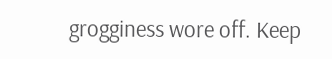grogginess wore off. Keep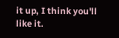it up, I think you'll like it.